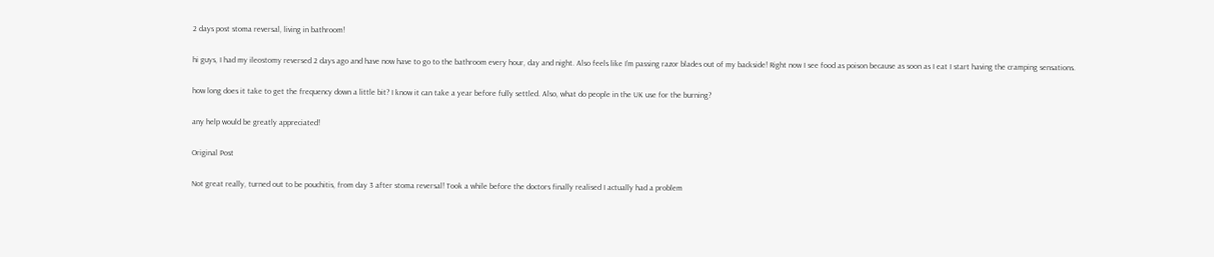2 days post stoma reversal, living in bathroom!

hi guys, I had my ileostomy reversed 2 days ago and have now have to go to the bathroom every hour, day and night. Also feels like I’m passing razor blades out of my backside! Right now I see food as poison because as soon as I eat I start having the cramping sensations.

how long does it take to get the frequency down a little bit? I know it can take a year before fully settled. Also, what do people in the UK use for the burning?

any help would be greatly appreciated!

Original Post

Not great really, turned out to be pouchitis, from day 3 after stoma reversal! Took a while before the doctors finally realised I actually had a problem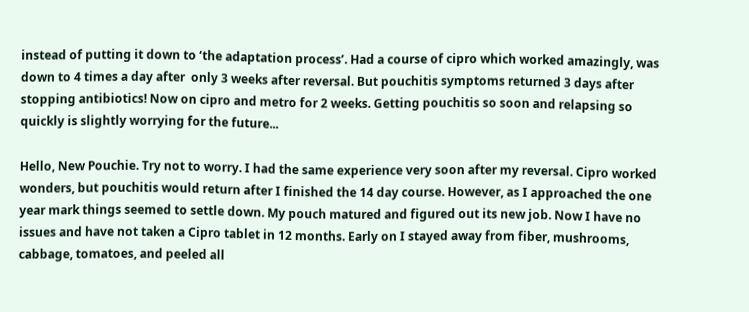instead of putting it down to ‘the adaptation process’. Had a course of cipro which worked amazingly, was down to 4 times a day after  only 3 weeks after reversal. But pouchitis symptoms returned 3 days after stopping antibiotics! Now on cipro and metro for 2 weeks. Getting pouchitis so soon and relapsing so quickly is slightly worrying for the future...

Hello, New Pouchie. Try not to worry. I had the same experience very soon after my reversal. Cipro worked wonders, but pouchitis would return after I finished the 14 day course. However, as I approached the one year mark things seemed to settle down. My pouch matured and figured out its new job. Now I have no issues and have not taken a Cipro tablet in 12 months. Early on I stayed away from fiber, mushrooms, cabbage, tomatoes, and peeled all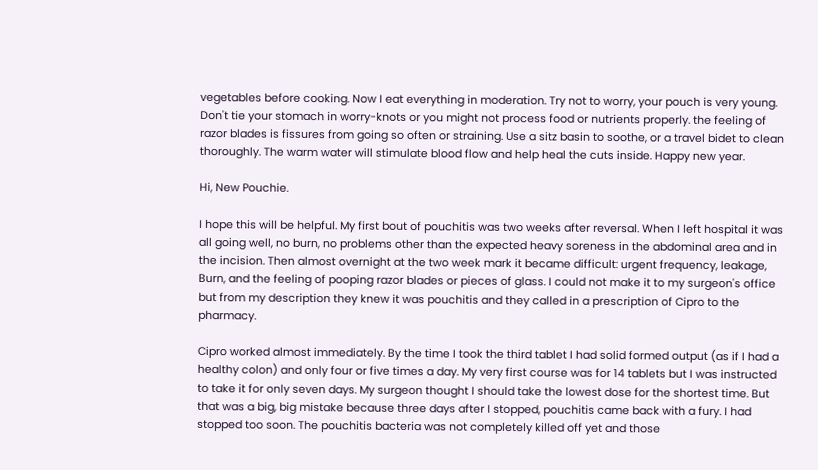vegetables before cooking. Now I eat everything in moderation. Try not to worry, your pouch is very young. Don't tie your stomach in worry-knots or you might not process food or nutrients properly. the feeling of razor blades is fissures from going so often or straining. Use a sitz basin to soothe, or a travel bidet to clean thoroughly. The warm water will stimulate blood flow and help heal the cuts inside. Happy new year.

Hi, New Pouchie.

I hope this will be helpful. My first bout of pouchitis was two weeks after reversal. When I left hospital it was all going well, no burn, no problems other than the expected heavy soreness in the abdominal area and in the incision. Then almost overnight at the two week mark it became difficult: urgent frequency, leakage, Burn, and the feeling of pooping razor blades or pieces of glass. I could not make it to my surgeon's office but from my description they knew it was pouchitis and they called in a prescription of Cipro to the pharmacy.

Cipro worked almost immediately. By the time I took the third tablet I had solid formed output (as if I had a healthy colon) and only four or five times a day. My very first course was for 14 tablets but I was instructed to take it for only seven days. My surgeon thought I should take the lowest dose for the shortest time. But that was a big, big mistake because three days after I stopped, pouchitis came back with a fury. I had stopped too soon. The pouchitis bacteria was not completely killed off yet and those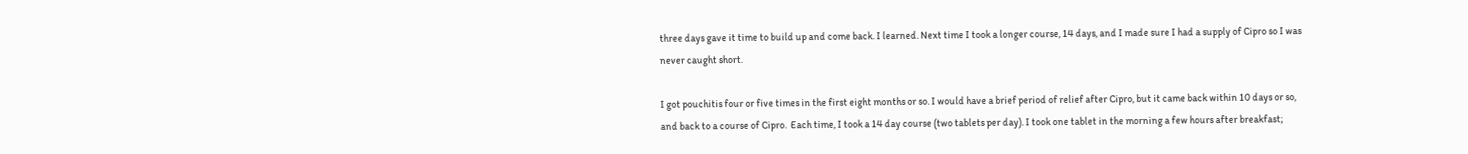three days gave it time to build up and come back. I learned. Next time I took a longer course, 14 days, and I made sure I had a supply of Cipro so I was never caught short.

I got pouchitis four or five times in the first eight months or so. I would have a brief period of relief after Cipro, but it came back within 10 days or so, and back to a course of Cipro.  Each time, I took a 14 day course (two tablets per day). I took one tablet in the morning a few hours after breakfast;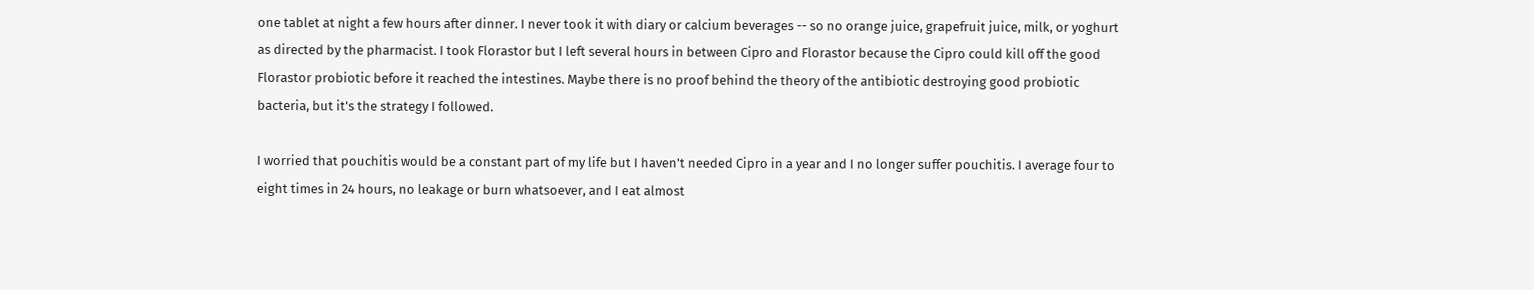one tablet at night a few hours after dinner. I never took it with diary or calcium beverages -- so no orange juice, grapefruit juice, milk, or yoghurt as directed by the pharmacist. I took Florastor but I left several hours in between Cipro and Florastor because the Cipro could kill off the good Florastor probiotic before it reached the intestines. Maybe there is no proof behind the theory of the antibiotic destroying good probiotic bacteria, but it's the strategy I followed.

I worried that pouchitis would be a constant part of my life but I haven't needed Cipro in a year and I no longer suffer pouchitis. I average four to eight times in 24 hours, no leakage or burn whatsoever, and I eat almost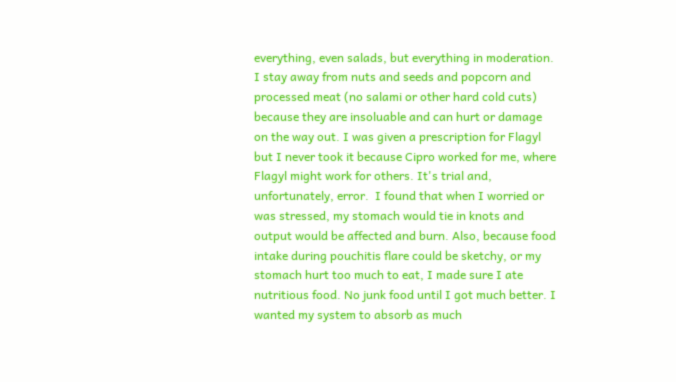everything, even salads, but everything in moderation. I stay away from nuts and seeds and popcorn and processed meat (no salami or other hard cold cuts) because they are insoluable and can hurt or damage on the way out. I was given a prescription for Flagyl but I never took it because Cipro worked for me, where Flagyl might work for others. It's trial and, unfortunately, error.  I found that when I worried or was stressed, my stomach would tie in knots and output would be affected and burn. Also, because food intake during pouchitis flare could be sketchy, or my stomach hurt too much to eat, I made sure I ate nutritious food. No junk food until I got much better. I wanted my system to absorb as much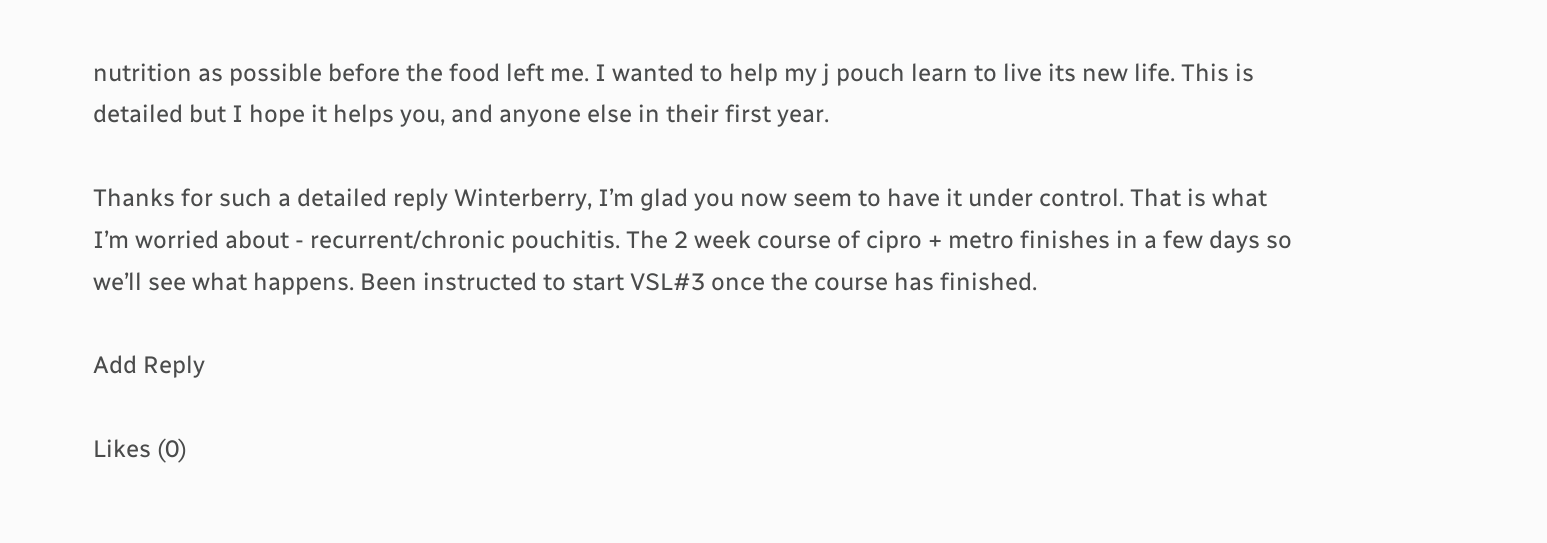nutrition as possible before the food left me. I wanted to help my j pouch learn to live its new life. This is detailed but I hope it helps you, and anyone else in their first year.

Thanks for such a detailed reply Winterberry, I’m glad you now seem to have it under control. That is what I’m worried about - recurrent/chronic pouchitis. The 2 week course of cipro + metro finishes in a few days so we’ll see what happens. Been instructed to start VSL#3 once the course has finished.

Add Reply

Likes (0)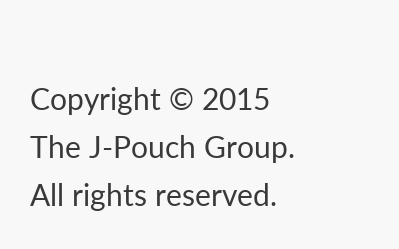Copyright © 2015 The J-Pouch Group. All rights reserved.